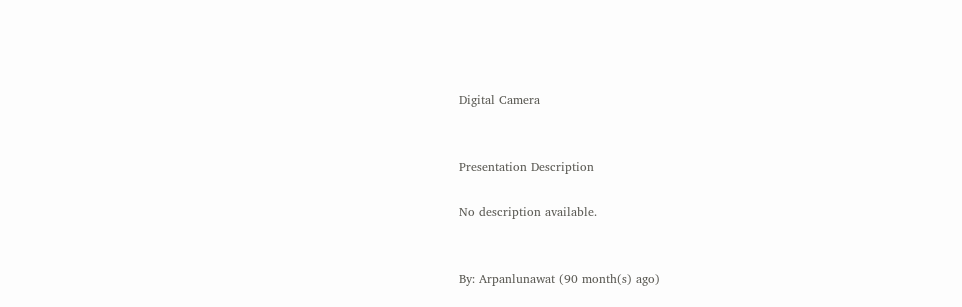Digital Camera


Presentation Description

No description available.


By: Arpanlunawat (90 month(s) ago)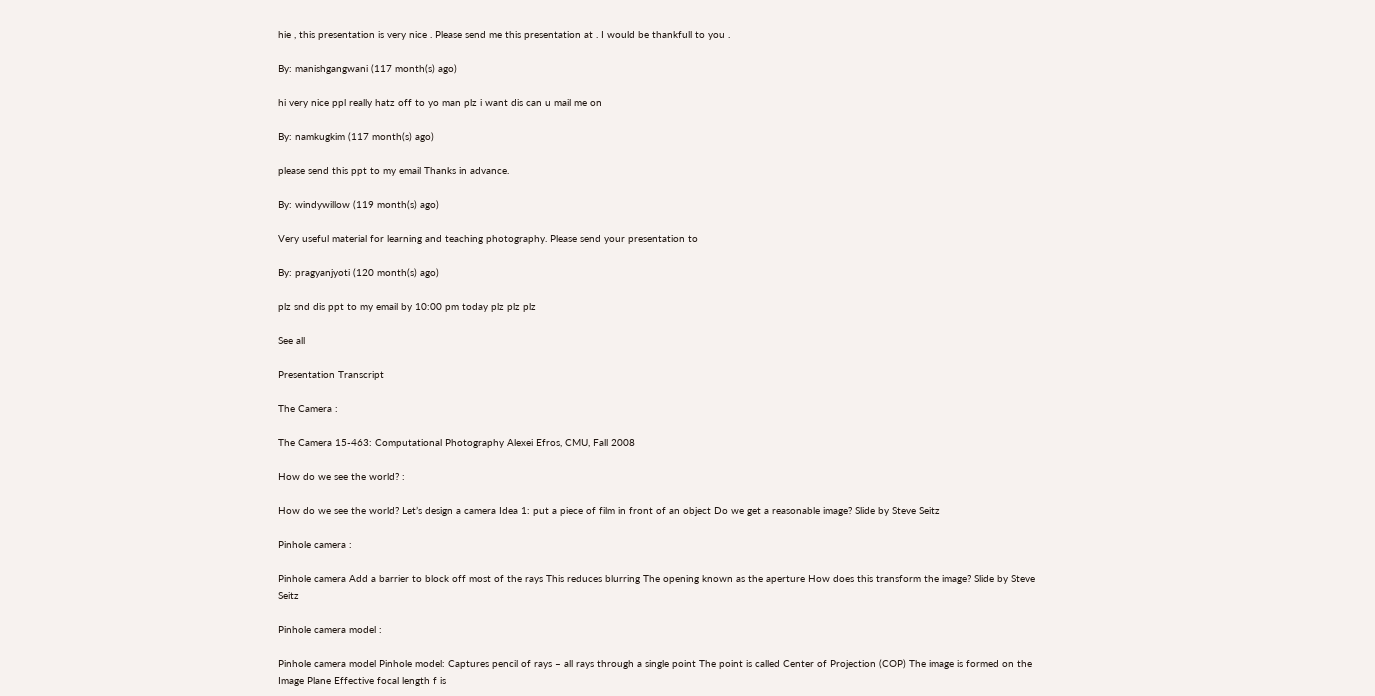hie , this presentation is very nice . Please send me this presentation at . I would be thankfull to you .

By: manishgangwani (117 month(s) ago)

hi very nice ppl really hatz off to yo man plz i want dis can u mail me on

By: namkugkim (117 month(s) ago)

please send this ppt to my email Thanks in advance.

By: windywillow (119 month(s) ago)

Very useful material for learning and teaching photography. Please send your presentation to

By: pragyanjyoti (120 month(s) ago)

plz snd dis ppt to my email by 10:00 pm today plz plz plz

See all

Presentation Transcript

The Camera :

The Camera 15-463: Computational Photography Alexei Efros, CMU, Fall 2008

How do we see the world? :

How do we see the world? Let’s design a camera Idea 1: put a piece of film in front of an object Do we get a reasonable image? Slide by Steve Seitz

Pinhole camera :

Pinhole camera Add a barrier to block off most of the rays This reduces blurring The opening known as the aperture How does this transform the image? Slide by Steve Seitz

Pinhole camera model :

Pinhole camera model Pinhole model: Captures pencil of rays – all rays through a single point The point is called Center of Projection (COP) The image is formed on the Image Plane Effective focal length f is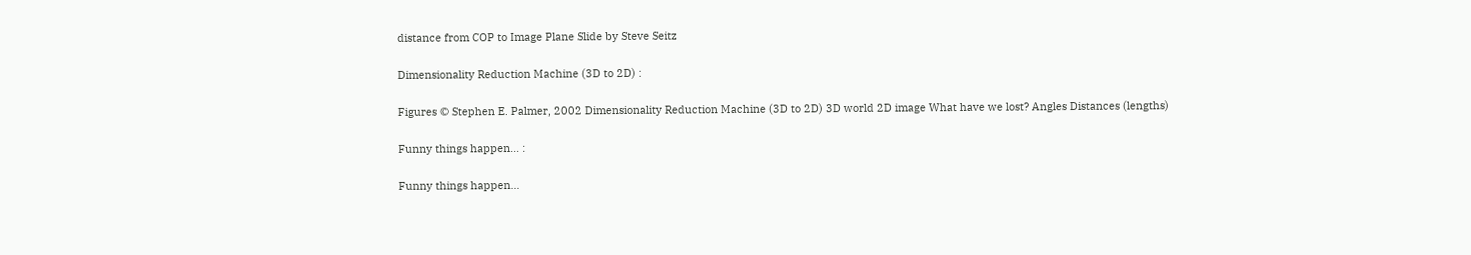distance from COP to Image Plane Slide by Steve Seitz

Dimensionality Reduction Machine (3D to 2D) :

Figures © Stephen E. Palmer, 2002 Dimensionality Reduction Machine (3D to 2D) 3D world 2D image What have we lost? Angles Distances (lengths)

Funny things happen… :

Funny things happen…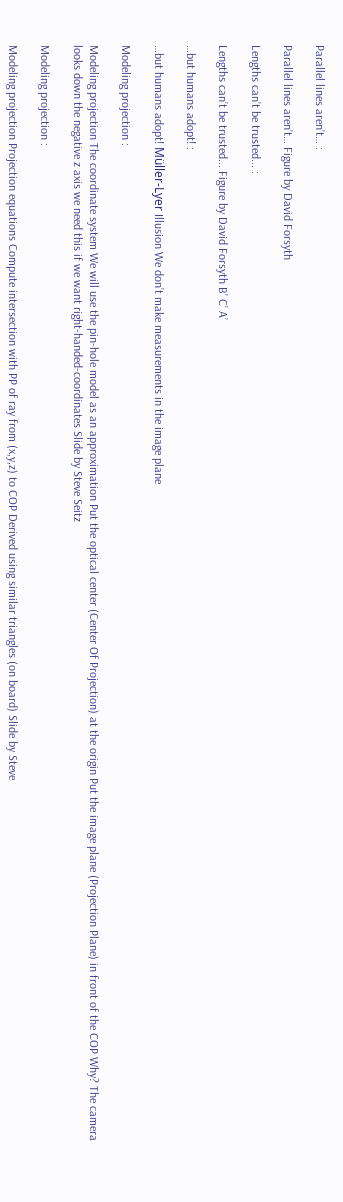Parallel lines aren’t… :

Parallel lines aren’t… Figure by David Forsyth

Lengths can’t be trusted... :

Lengths can’t be trusted... Figure by David Forsyth B’ C’ A’

…but humans adopt! :

…but humans adopt! Müller-Lyer Illusion We don’t make measurements in the image plane

Modeling projection :

Modeling projection The coordinate system We will use the pin-hole model as an approximation Put the optical center (Center Of Projection) at the origin Put the image plane (Projection Plane) in front of the COP Why? The camera looks down the negative z axis we need this if we want right-handed-coordinates Slide by Steve Seitz

Modeling projection :

Modeling projection Projection equations Compute intersection with PP of ray from (x,y,z) to COP Derived using similar triangles (on board) Slide by Steve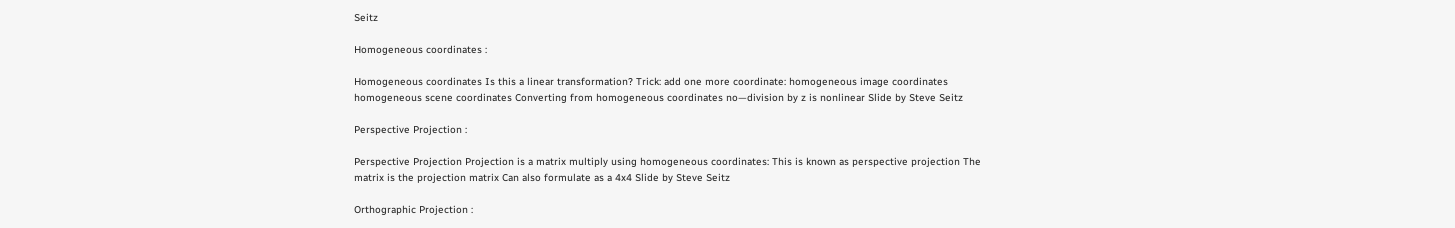Seitz

Homogeneous coordinates :

Homogeneous coordinates Is this a linear transformation? Trick: add one more coordinate: homogeneous image coordinates homogeneous scene coordinates Converting from homogeneous coordinates no—division by z is nonlinear Slide by Steve Seitz

Perspective Projection :

Perspective Projection Projection is a matrix multiply using homogeneous coordinates: This is known as perspective projection The matrix is the projection matrix Can also formulate as a 4x4 Slide by Steve Seitz

Orthographic Projection :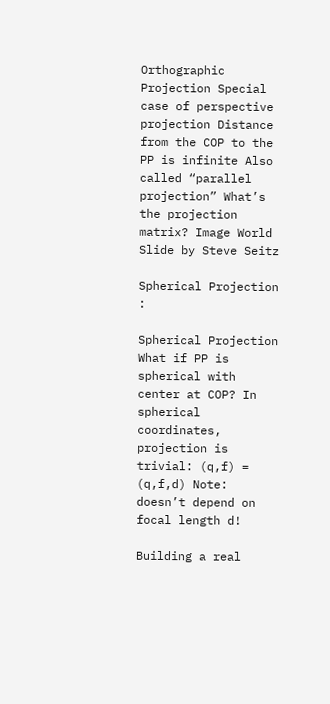Orthographic Projection Special case of perspective projection Distance from the COP to the PP is infinite Also called “parallel projection” What’s the projection matrix? Image World Slide by Steve Seitz

Spherical Projection :

Spherical Projection What if PP is spherical with center at COP? In spherical coordinates, projection is trivial: (q,f) = (q,f,d) Note: doesn’t depend on focal length d!

Building a real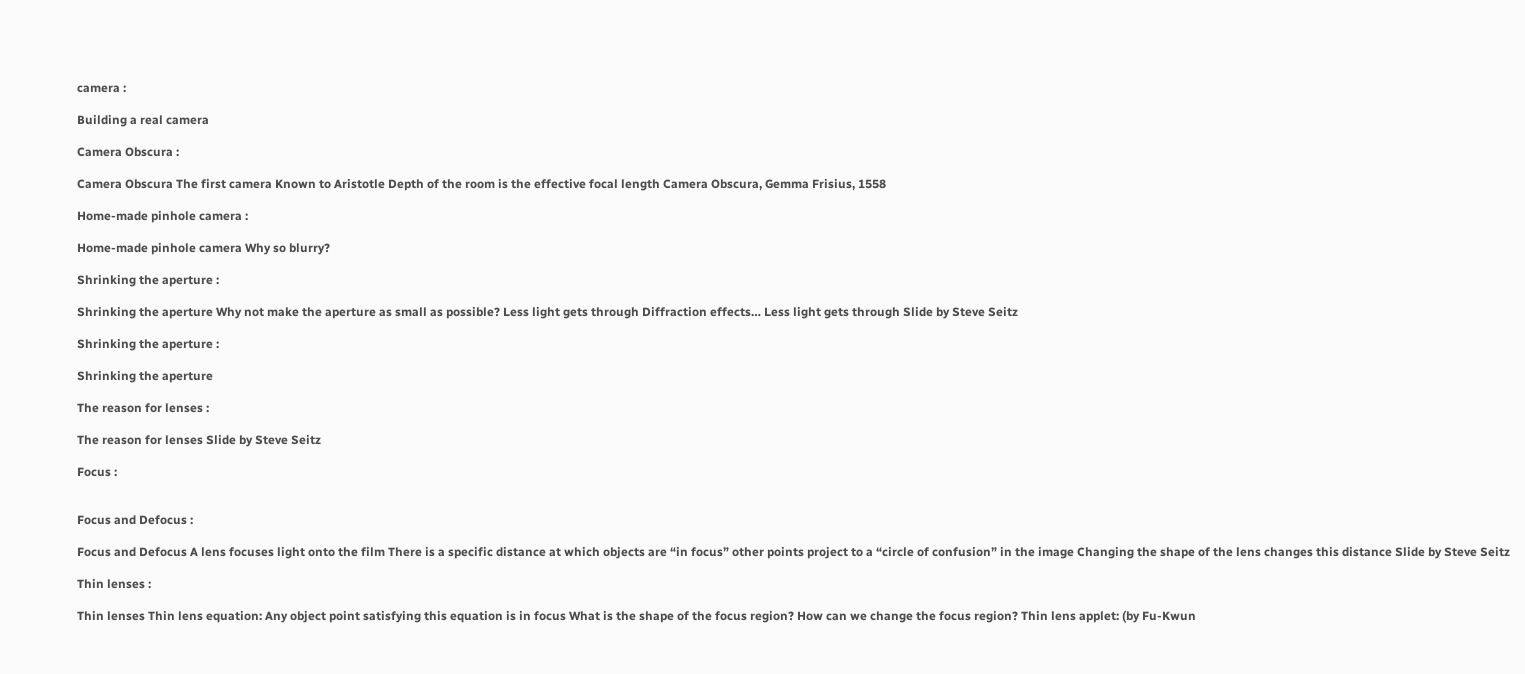camera :

Building a real camera

Camera Obscura :

Camera Obscura The first camera Known to Aristotle Depth of the room is the effective focal length Camera Obscura, Gemma Frisius, 1558

Home-made pinhole camera :

Home-made pinhole camera Why so blurry?

Shrinking the aperture :

Shrinking the aperture Why not make the aperture as small as possible? Less light gets through Diffraction effects… Less light gets through Slide by Steve Seitz

Shrinking the aperture :

Shrinking the aperture

The reason for lenses :

The reason for lenses Slide by Steve Seitz

Focus :


Focus and Defocus :

Focus and Defocus A lens focuses light onto the film There is a specific distance at which objects are “in focus” other points project to a “circle of confusion” in the image Changing the shape of the lens changes this distance Slide by Steve Seitz

Thin lenses :

Thin lenses Thin lens equation: Any object point satisfying this equation is in focus What is the shape of the focus region? How can we change the focus region? Thin lens applet: (by Fu-Kwun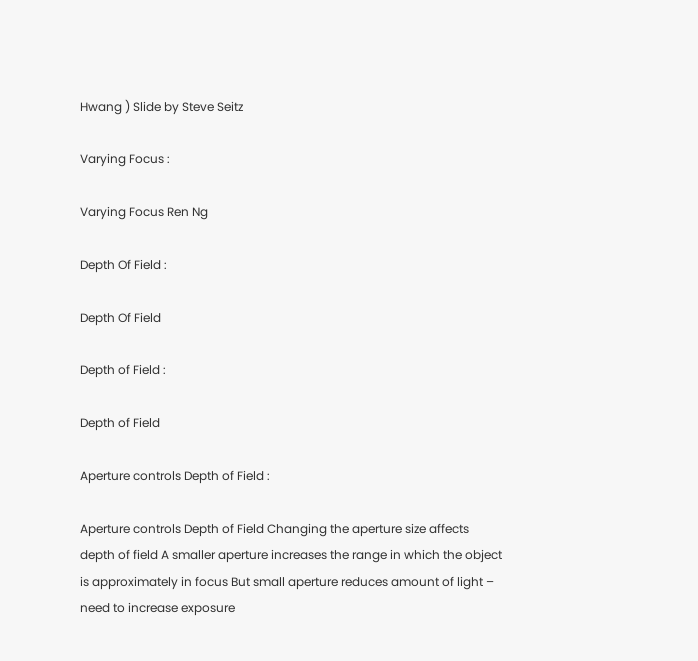Hwang ) Slide by Steve Seitz

Varying Focus :

Varying Focus Ren Ng

Depth Of Field :

Depth Of Field

Depth of Field :

Depth of Field

Aperture controls Depth of Field :

Aperture controls Depth of Field Changing the aperture size affects depth of field A smaller aperture increases the range in which the object is approximately in focus But small aperture reduces amount of light – need to increase exposure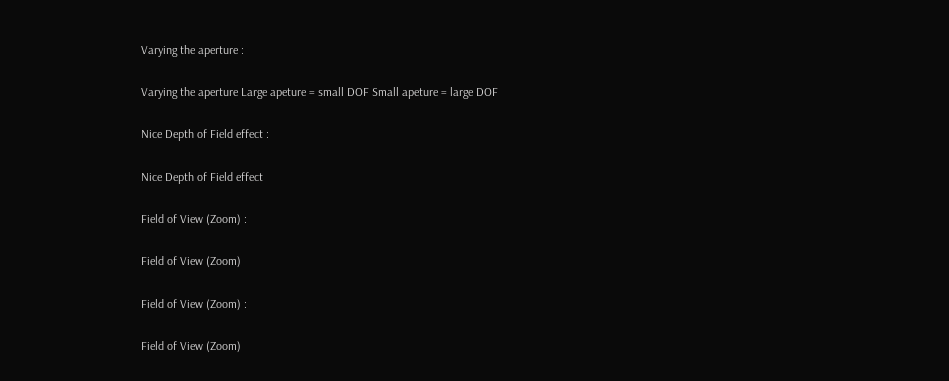Varying the aperture :

Varying the aperture Large apeture = small DOF Small apeture = large DOF

Nice Depth of Field effect :

Nice Depth of Field effect

Field of View (Zoom) :

Field of View (Zoom)

Field of View (Zoom) :

Field of View (Zoom)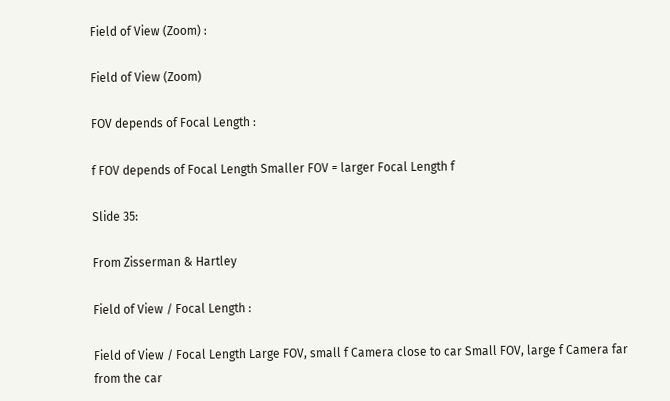Field of View (Zoom) :

Field of View (Zoom)

FOV depends of Focal Length :

f FOV depends of Focal Length Smaller FOV = larger Focal Length f

Slide 35:

From Zisserman & Hartley

Field of View / Focal Length :

Field of View / Focal Length Large FOV, small f Camera close to car Small FOV, large f Camera far from the car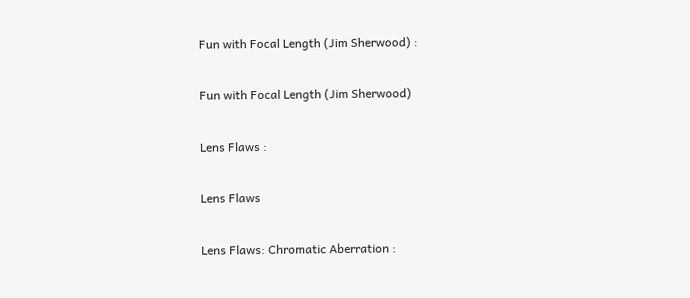Fun with Focal Length (Jim Sherwood) :

Fun with Focal Length (Jim Sherwood)

Lens Flaws :

Lens Flaws

Lens Flaws: Chromatic Aberration :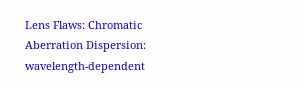Lens Flaws: Chromatic Aberration Dispersion: wavelength-dependent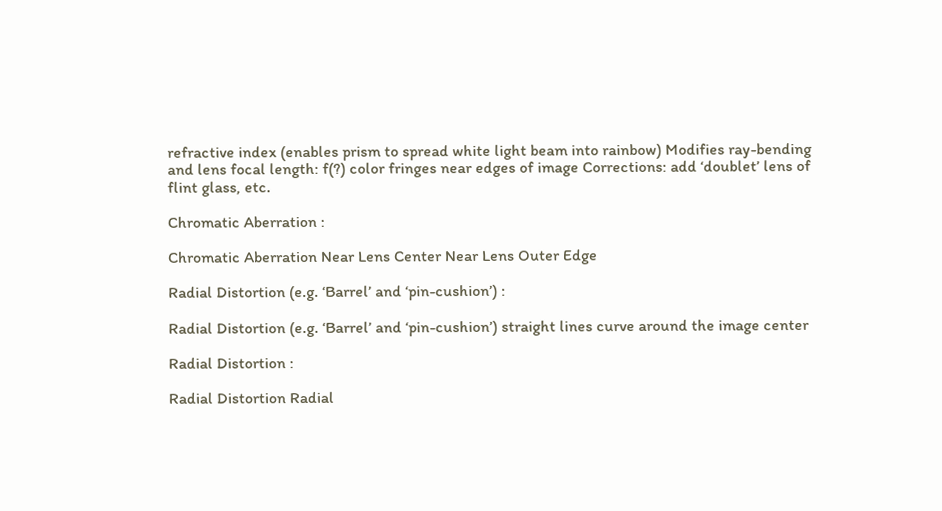refractive index (enables prism to spread white light beam into rainbow) Modifies ray-bending and lens focal length: f(?) color fringes near edges of image Corrections: add ‘doublet’ lens of flint glass, etc.

Chromatic Aberration :

Chromatic Aberration Near Lens Center Near Lens Outer Edge

Radial Distortion (e.g. ‘Barrel’ and ‘pin-cushion’) :

Radial Distortion (e.g. ‘Barrel’ and ‘pin-cushion’) straight lines curve around the image center

Radial Distortion :

Radial Distortion Radial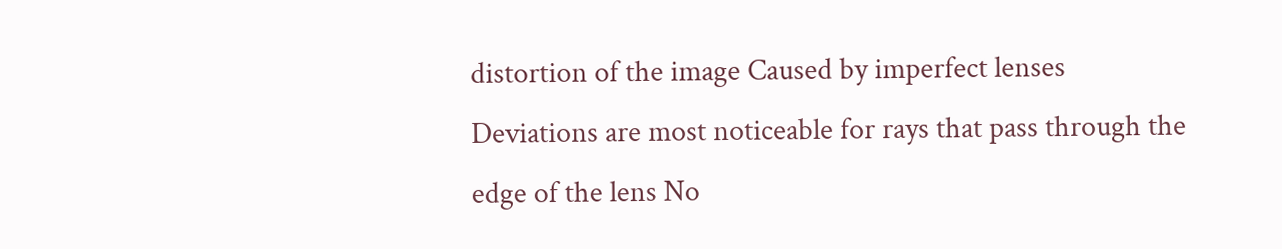distortion of the image Caused by imperfect lenses Deviations are most noticeable for rays that pass through the edge of the lens No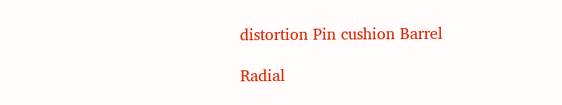distortion Pin cushion Barrel

Radial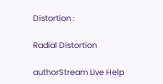Distortion :

Radial Distortion

authorStream Live Help